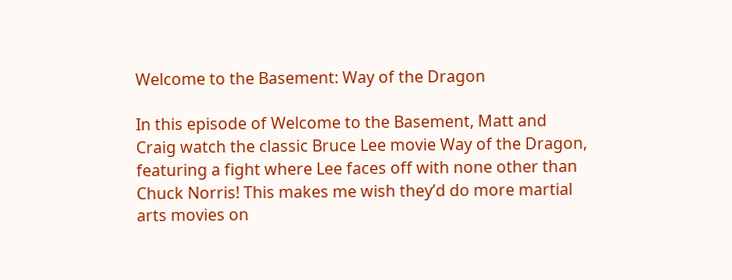Welcome to the Basement: Way of the Dragon

In this episode of Welcome to the Basement, Matt and Craig watch the classic Bruce Lee movie Way of the Dragon, featuring a fight where Lee faces off with none other than Chuck Norris! This makes me wish they’d do more martial arts movies on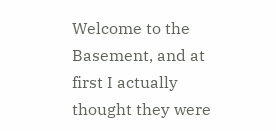Welcome to the Basement, and at first I actually thought they were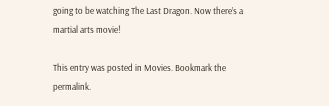going to be watching The Last Dragon. Now there’s a martial arts movie!

This entry was posted in Movies. Bookmark the permalink.